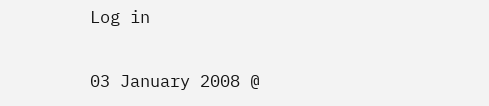Log in

03 January 2008 @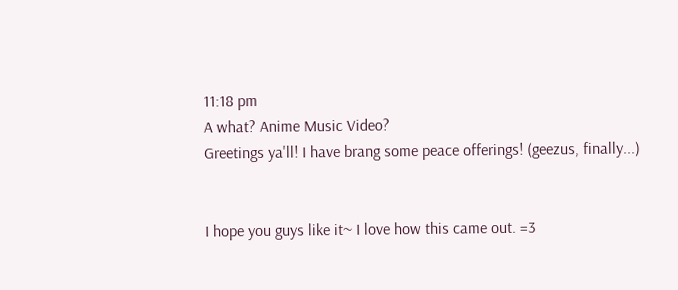11:18 pm
A what? Anime Music Video?
Greetings ya'll! I have brang some peace offerings! (geezus, finally...)


I hope you guys like it~ I love how this came out. =3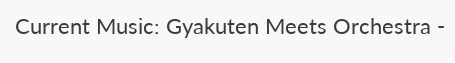Current Music: Gyakuten Meets Orchestra -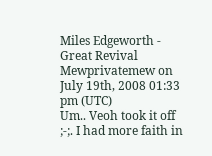Miles Edgeworth - Great Revival
Mewprivatemew on July 19th, 2008 01:33 pm (UTC)
Um.. Veoh took it off ;-;. I had more faith in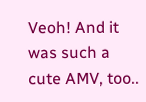Veoh! And it was such a cute AMV, too..